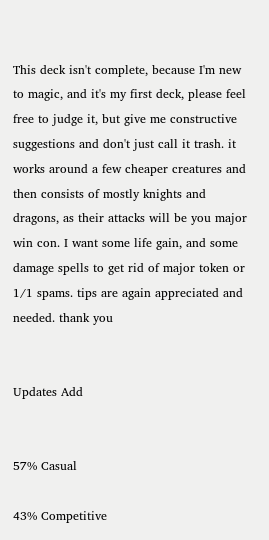This deck isn't complete, because I'm new to magic, and it's my first deck, please feel free to judge it, but give me constructive suggestions and don't just call it trash. it works around a few cheaper creatures and then consists of mostly knights and dragons, as their attacks will be you major win con. I want some life gain, and some damage spells to get rid of major token or 1/1 spams. tips are again appreciated and needed. thank you


Updates Add


57% Casual

43% Competitive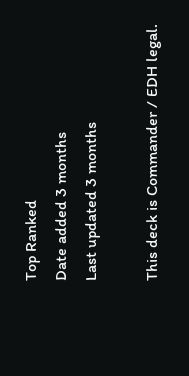Top Ranked
Date added 3 months
Last updated 3 months

This deck is Commander / EDH legal.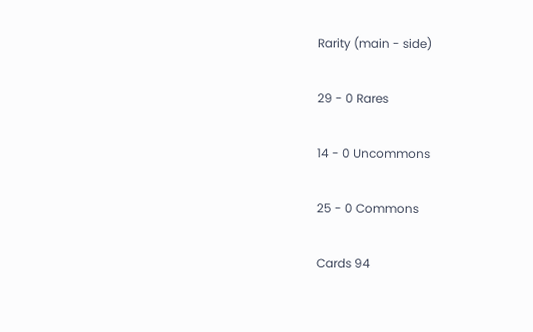Rarity (main - side)

29 - 0 Rares

14 - 0 Uncommons

25 - 0 Commons

Cards 94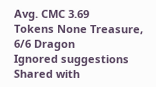Avg. CMC 3.69
Tokens None Treasure, 6/6 Dragon
Ignored suggestions
Shared with